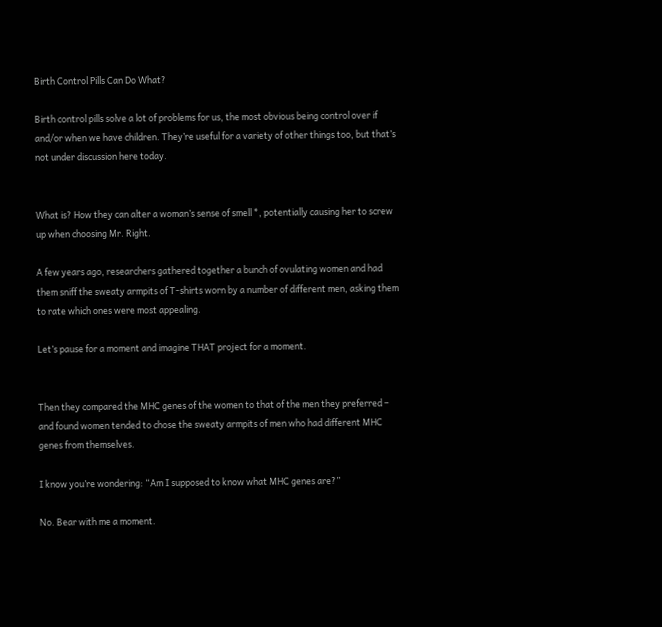Birth Control Pills Can Do What?

Birth control pills solve a lot of problems for us, the most obvious being control over if and/or when we have children. They’re useful for a variety of other things too, but that’s not under discussion here today.


What is? How they can alter a woman’s sense of smell *, potentially causing her to screw up when choosing Mr. Right.

A few years ago, researchers gathered together a bunch of ovulating women and had them sniff the sweaty armpits of T-shirts worn by a number of different men, asking them to rate which ones were most appealing.

Let’s pause for a moment and imagine THAT project for a moment.


Then they compared the MHC genes of the women to that of the men they preferred – and found women tended to chose the sweaty armpits of men who had different MHC genes from themselves.

I know you’re wondering: “Am I supposed to know what MHC genes are?”

No. Bear with me a moment.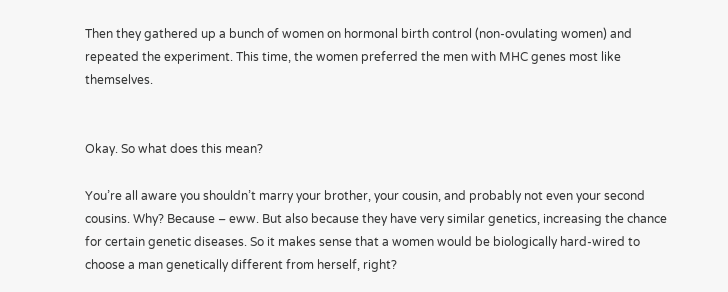Then they gathered up a bunch of women on hormonal birth control (non-ovulating women) and repeated the experiment. This time, the women preferred the men with MHC genes most like themselves.


Okay. So what does this mean?

You’re all aware you shouldn’t marry your brother, your cousin, and probably not even your second cousins. Why? Because – eww. But also because they have very similar genetics, increasing the chance for certain genetic diseases. So it makes sense that a women would be biologically hard-wired to choose a man genetically different from herself, right?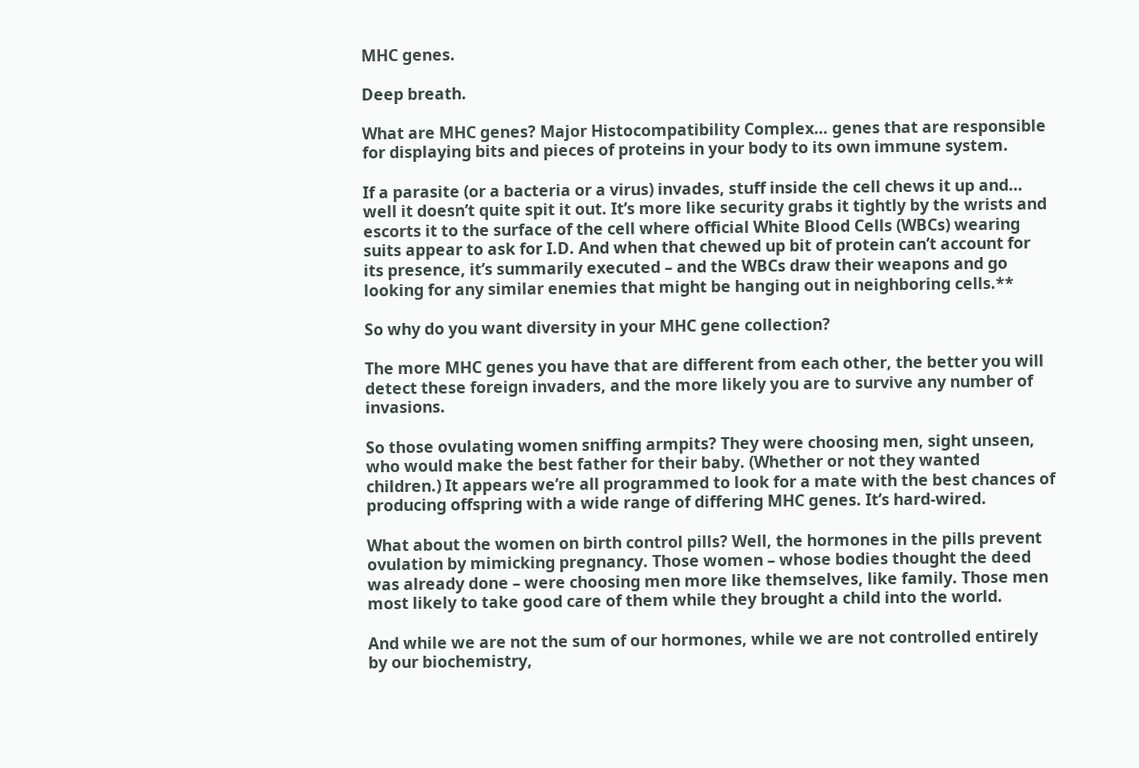MHC genes.

Deep breath.

What are MHC genes? Major Histocompatibility Complex… genes that are responsible for displaying bits and pieces of proteins in your body to its own immune system.

If a parasite (or a bacteria or a virus) invades, stuff inside the cell chews it up and… well it doesn’t quite spit it out. It’s more like security grabs it tightly by the wrists and escorts it to the surface of the cell where official White Blood Cells (WBCs) wearing suits appear to ask for I.D. And when that chewed up bit of protein can’t account for its presence, it’s summarily executed – and the WBCs draw their weapons and go looking for any similar enemies that might be hanging out in neighboring cells.**

So why do you want diversity in your MHC gene collection?

The more MHC genes you have that are different from each other, the better you will detect these foreign invaders, and the more likely you are to survive any number of invasions.

So those ovulating women sniffing armpits? They were choosing men, sight unseen, who would make the best father for their baby. (Whether or not they wanted children.) It appears we’re all programmed to look for a mate with the best chances of producing offspring with a wide range of differing MHC genes. It’s hard-wired.

What about the women on birth control pills? Well, the hormones in the pills prevent ovulation by mimicking pregnancy. Those women – whose bodies thought the deed was already done – were choosing men more like themselves, like family. Those men most likely to take good care of them while they brought a child into the world.

And while we are not the sum of our hormones, while we are not controlled entirely by our biochemistry,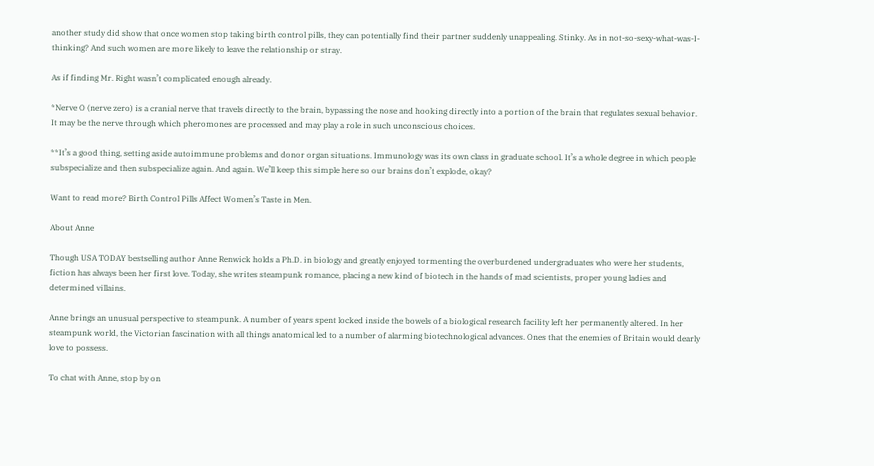another study did show that once women stop taking birth control pills, they can potentially find their partner suddenly unappealing. Stinky. As in not-so-sexy-what-was-I-thinking? And such women are more likely to leave the relationship or stray.

As if finding Mr. Right wasn’t complicated enough already.

*Nerve O (nerve zero) is a cranial nerve that travels directly to the brain, bypassing the nose and hooking directly into a portion of the brain that regulates sexual behavior. It may be the nerve through which pheromones are processed and may play a role in such unconscious choices.

**It’s a good thing, setting aside autoimmune problems and donor organ situations. Immunology was its own class in graduate school. It’s a whole degree in which people subspecialize and then subspecialize again. And again. We’ll keep this simple here so our brains don’t explode, okay?

Want to read more? Birth Control Pills Affect Women’s Taste in Men.

About Anne

Though USA TODAY bestselling author Anne Renwick holds a Ph.D. in biology and greatly enjoyed tormenting the overburdened undergraduates who were her students, fiction has always been her first love. Today, she writes steampunk romance, placing a new kind of biotech in the hands of mad scientists, proper young ladies and determined villains.

Anne brings an unusual perspective to steampunk. A number of years spent locked inside the bowels of a biological research facility left her permanently altered. In her steampunk world, the Victorian fascination with all things anatomical led to a number of alarming biotechnological advances. Ones that the enemies of Britain would dearly love to possess.

To chat with Anne, stop by on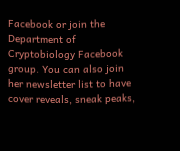Facebook or join the Department of Cryptobiology Facebook group. You can also join her newsletter list to have cover reveals, sneak peaks,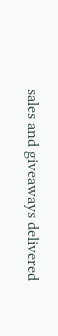sales and giveaways delivered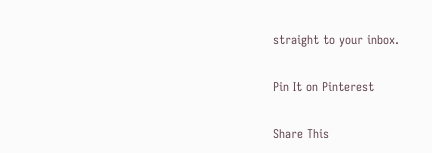straight to your inbox.

Pin It on Pinterest

Share This